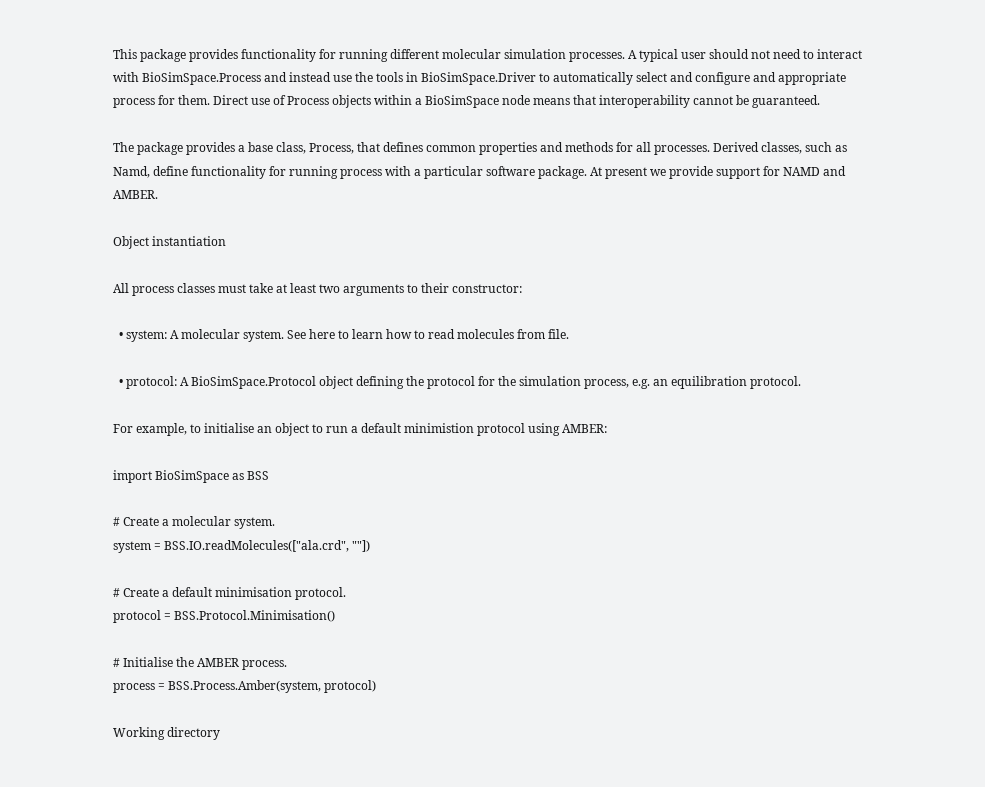This package provides functionality for running different molecular simulation processes. A typical user should not need to interact with BioSimSpace.Process and instead use the tools in BioSimSpace.Driver to automatically select and configure and appropriate process for them. Direct use of Process objects within a BioSimSpace node means that interoperability cannot be guaranteed.

The package provides a base class, Process, that defines common properties and methods for all processes. Derived classes, such as Namd, define functionality for running process with a particular software package. At present we provide support for NAMD and AMBER.

Object instantiation

All process classes must take at least two arguments to their constructor:

  • system: A molecular system. See here to learn how to read molecules from file.

  • protocol: A BioSimSpace.Protocol object defining the protocol for the simulation process, e.g. an equilibration protocol.

For example, to initialise an object to run a default minimistion protocol using AMBER:

import BioSimSpace as BSS

# Create a molecular system.
system = BSS.IO.readMolecules(["ala.crd", ""])

# Create a default minimisation protocol.
protocol = BSS.Protocol.Minimisation()

# Initialise the AMBER process.
process = BSS.Process.Amber(system, protocol)

Working directory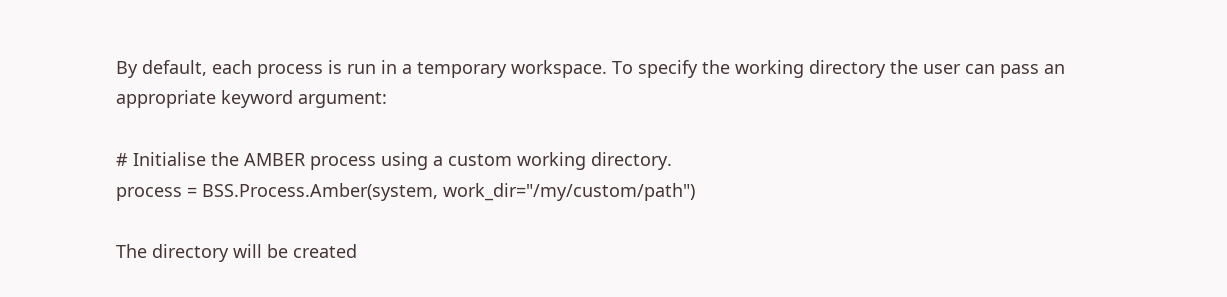By default, each process is run in a temporary workspace. To specify the working directory the user can pass an appropriate keyword argument:

# Initialise the AMBER process using a custom working directory.
process = BSS.Process.Amber(system, work_dir="/my/custom/path")

The directory will be created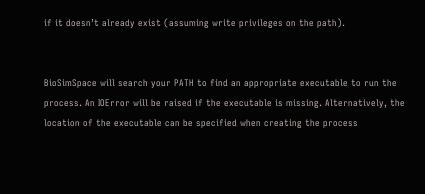if it doesn’t already exist (assuming write privileges on the path).


BioSimSpace will search your PATH to find an appropriate executable to run the process. An IOError will be raised if the executable is missing. Alternatively, the location of the executable can be specified when creating the process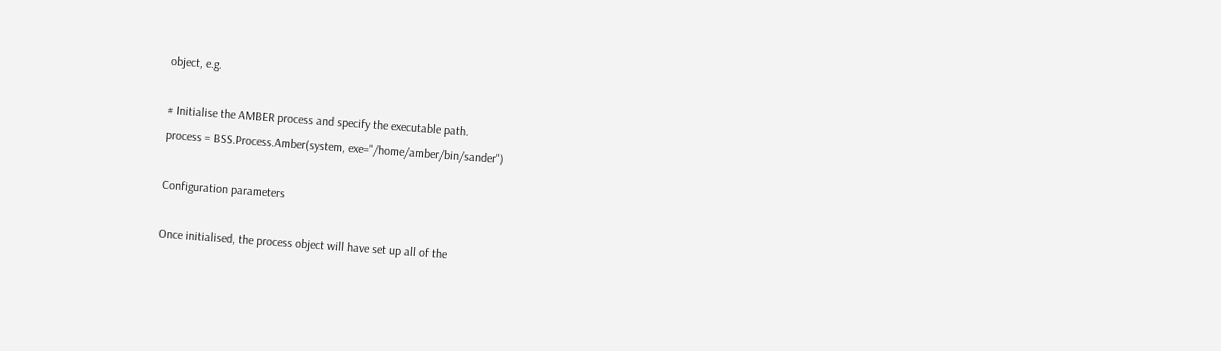object, e.g.

# Initialise the AMBER process and specify the executable path.
process = BSS.Process.Amber(system, exe="/home/amber/bin/sander")

Configuration parameters

Once initialised, the process object will have set up all of the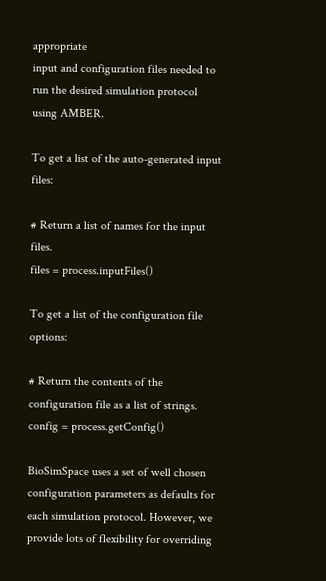appropriate
input and configuration files needed to run the desired simulation protocol
using AMBER.

To get a list of the auto-generated input files:

# Return a list of names for the input files.
files = process.inputFiles()

To get a list of the configuration file options:

# Return the contents of the configuration file as a list of strings.
config = process.getConfig()

BioSimSpace uses a set of well chosen configuration parameters as defaults for each simulation protocol. However, we provide lots of flexibility for overriding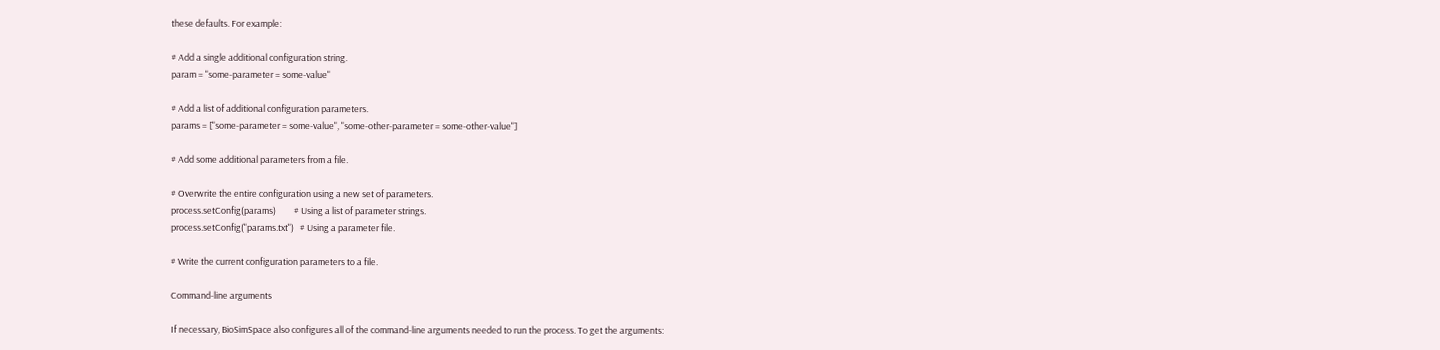these defaults. For example:

# Add a single additional configuration string.
param = "some-parameter = some-value"

# Add a list of additional configuration parameters.
params = ["some-parameter = some-value", "some-other-parameter = some-other-value"]

# Add some additional parameters from a file.

# Overwrite the entire configuration using a new set of parameters.
process.setConfig(params)         # Using a list of parameter strings.
process.setConfig("params.txt")   # Using a parameter file.

# Write the current configuration parameters to a file.

Command-line arguments

If necessary, BioSimSpace also configures all of the command-line arguments needed to run the process. To get the arguments: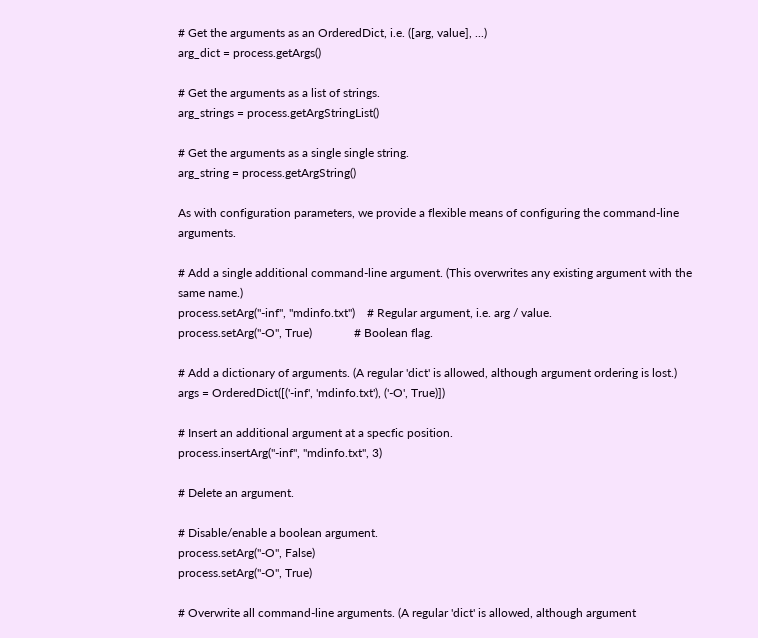# Get the arguments as an OrderedDict, i.e. ([arg, value], ...)
arg_dict = process.getArgs()

# Get the arguments as a list of strings.
arg_strings = process.getArgStringList()

# Get the arguments as a single single string.
arg_string = process.getArgString()

As with configuration parameters, we provide a flexible means of configuring the command-line arguments.

# Add a single additional command-line argument. (This overwrites any existing argument with the same name.)
process.setArg("-inf", "mdinfo.txt")    # Regular argument, i.e. arg / value.
process.setArg("-O", True)              # Boolean flag.

# Add a dictionary of arguments. (A regular 'dict' is allowed, although argument ordering is lost.)
args = OrderedDict([('-inf', 'mdinfo.txt'), ('-O', True)])

# Insert an additional argument at a specfic position.
process.insertArg("-inf", "mdinfo.txt", 3)

# Delete an argument.

# Disable/enable a boolean argument.
process.setArg("-O", False)
process.setArg("-O", True)

# Overwrite all command-line arguments. (A regular 'dict' is allowed, although argument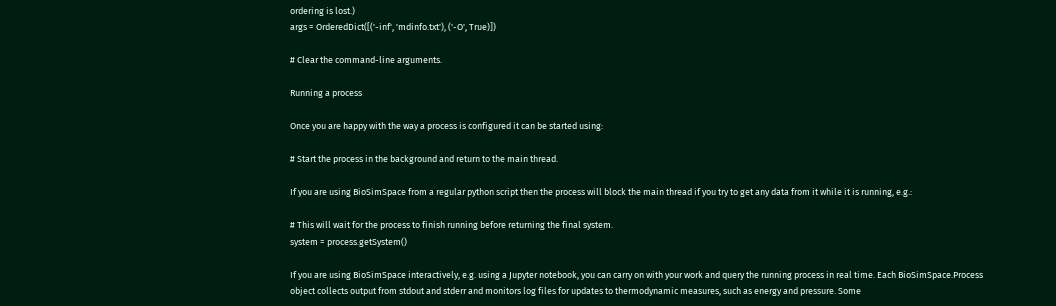ordering is lost.)
args = OrderedDict([('-inf', 'mdinfo.txt'), ('-O', True)])

# Clear the command-line arguments.

Running a process

Once you are happy with the way a process is configured it can be started using:

# Start the process in the background and return to the main thread.

If you are using BioSimSpace from a regular python script then the process will block the main thread if you try to get any data from it while it is running, e.g.:

# This will wait for the process to finish running before returning the final system.
system = process.getSystem()

If you are using BioSimSpace interactively, e.g. using a Jupyter notebook, you can carry on with your work and query the running process in real time. Each BioSimSpace.Process object collects output from stdout and stderr and monitors log files for updates to thermodynamic measures, such as energy and pressure. Some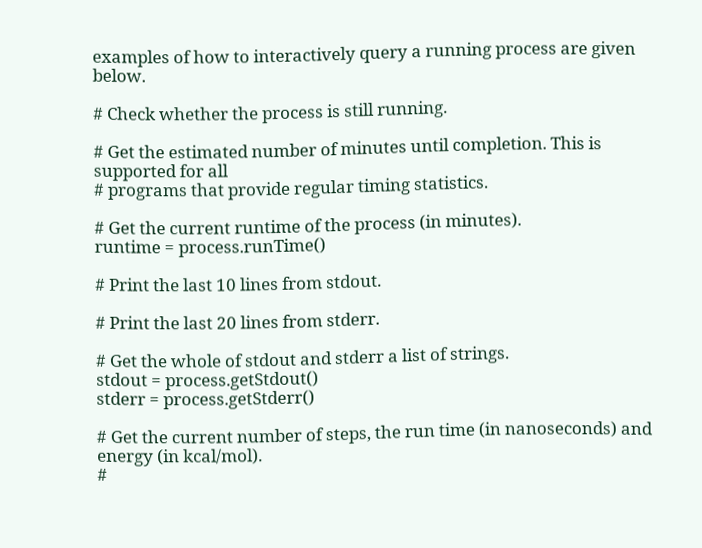examples of how to interactively query a running process are given below.

# Check whether the process is still running.

# Get the estimated number of minutes until completion. This is supported for all
# programs that provide regular timing statistics.

# Get the current runtime of the process (in minutes).
runtime = process.runTime()

# Print the last 10 lines from stdout.

# Print the last 20 lines from stderr.

# Get the whole of stdout and stderr a list of strings.
stdout = process.getStdout()
stderr = process.getStderr()

# Get the current number of steps, the run time (in nanoseconds) and energy (in kcal/mol).
#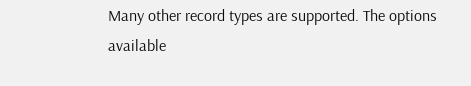Many other record types are supported. The options available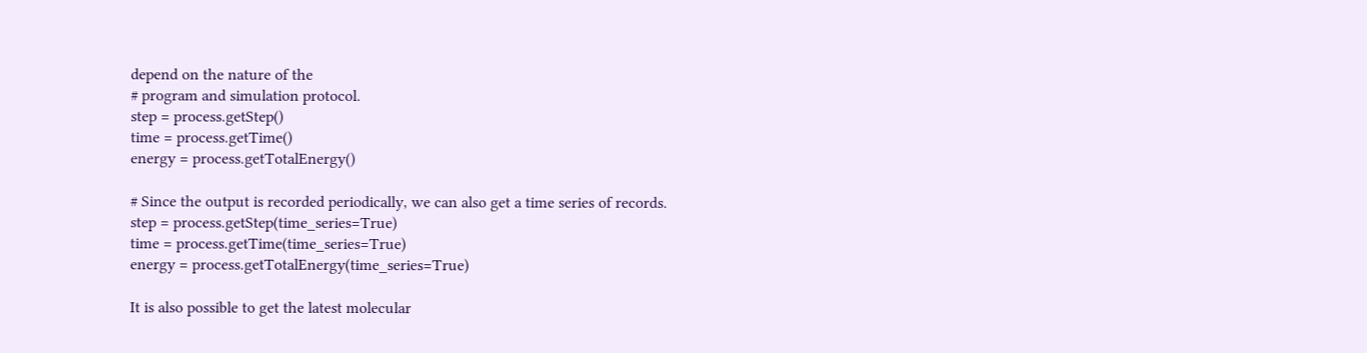depend on the nature of the
# program and simulation protocol.
step = process.getStep()
time = process.getTime()
energy = process.getTotalEnergy()

# Since the output is recorded periodically, we can also get a time series of records.
step = process.getStep(time_series=True)
time = process.getTime(time_series=True)
energy = process.getTotalEnergy(time_series=True)

It is also possible to get the latest molecular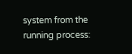system from the running process: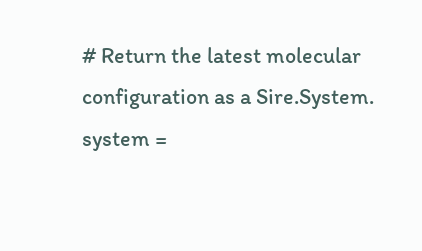# Return the latest molecular configuration as a Sire.System.
system =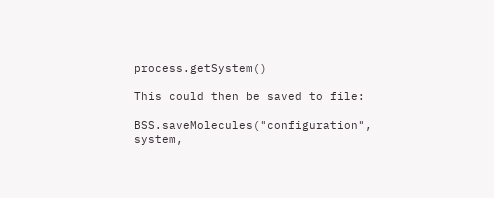process.getSystem()

This could then be saved to file:

BSS.saveMolecules("configuration", system,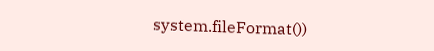system.fileFormat())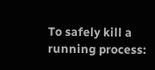To safely kill a running process: